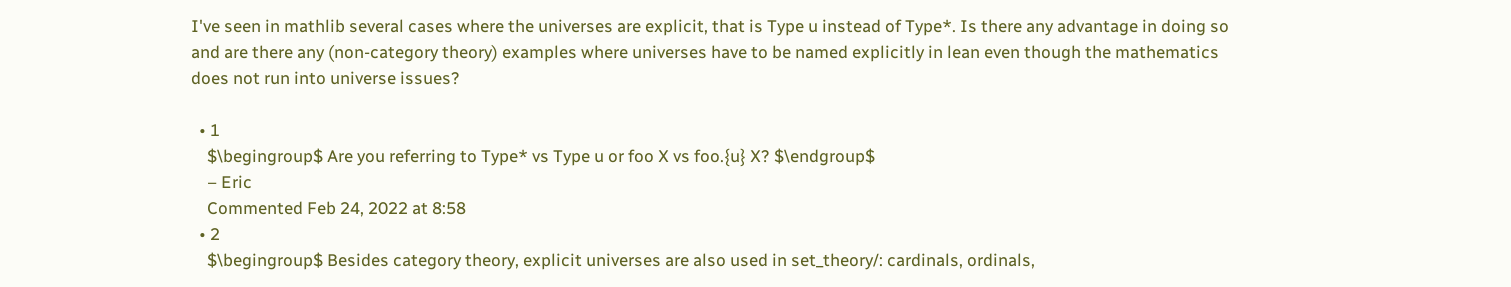I've seen in mathlib several cases where the universes are explicit, that is Type u instead of Type*. Is there any advantage in doing so and are there any (non-category theory) examples where universes have to be named explicitly in lean even though the mathematics does not run into universe issues?

  • 1
    $\begingroup$ Are you referring to Type* vs Type u or foo X vs foo.{u} X? $\endgroup$
    – Eric
    Commented Feb 24, 2022 at 8:58
  • 2
    $\begingroup$ Besides category theory, explicit universes are also used in set_theory/: cardinals, ordinals,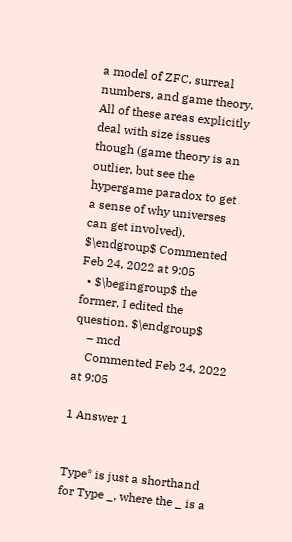a model of ZFC, surreal numbers, and game theory. All of these areas explicitly deal with size issues though (game theory is an outlier, but see the hypergame paradox to get a sense of why universes can get involved). $\endgroup$ Commented Feb 24, 2022 at 9:05
  • $\begingroup$ the former, I edited the question. $\endgroup$
    – mcd
    Commented Feb 24, 2022 at 9:05

1 Answer 1


Type* is just a shorthand for Type _, where the _ is a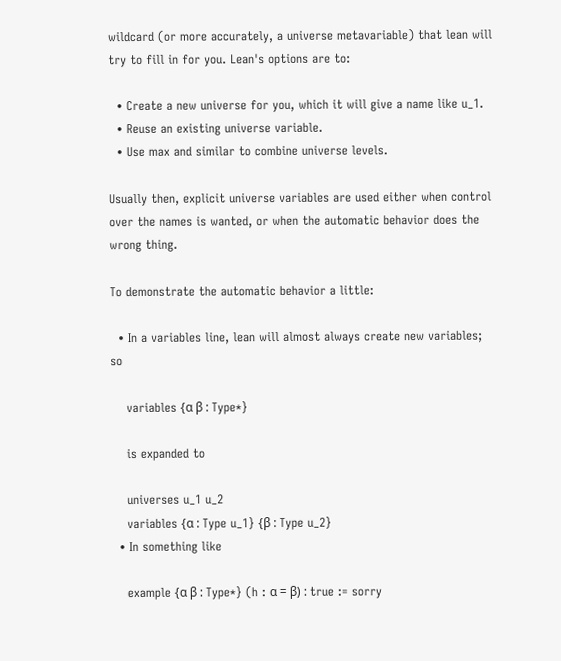wildcard (or more accurately, a universe metavariable) that lean will try to fill in for you. Lean's options are to:

  • Create a new universe for you, which it will give a name like u_1.
  • Reuse an existing universe variable.
  • Use max and similar to combine universe levels.

Usually then, explicit universe variables are used either when control over the names is wanted, or when the automatic behavior does the wrong thing.

To demonstrate the automatic behavior a little:

  • In a variables line, lean will almost always create new variables; so

    variables {α β : Type*}

    is expanded to

    universes u_1 u_2
    variables {α : Type u_1} {β : Type u_2}
  • In something like

    example {α β : Type*} (h : α = β) : true := sorry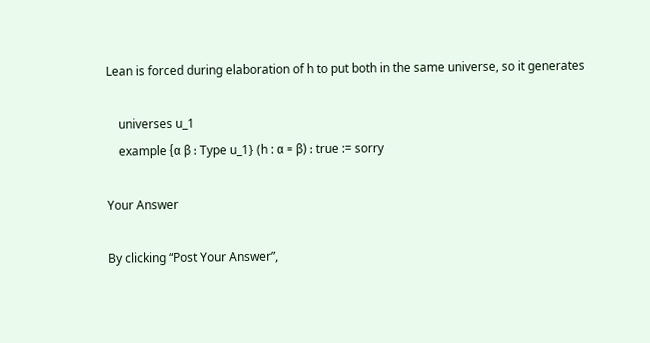Lean is forced during elaboration of h to put both in the same universe, so it generates

    universes u_1
    example {α β : Type u_1} (h : α = β) : true := sorry

Your Answer

By clicking “Post Your Answer”,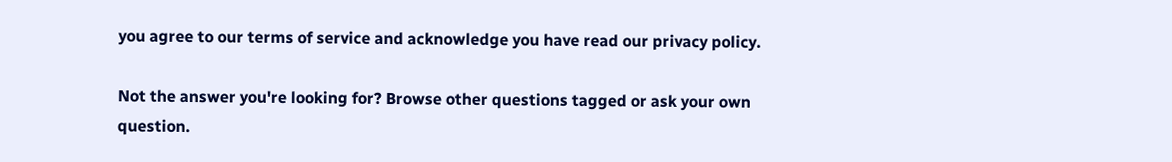you agree to our terms of service and acknowledge you have read our privacy policy.

Not the answer you're looking for? Browse other questions tagged or ask your own question.